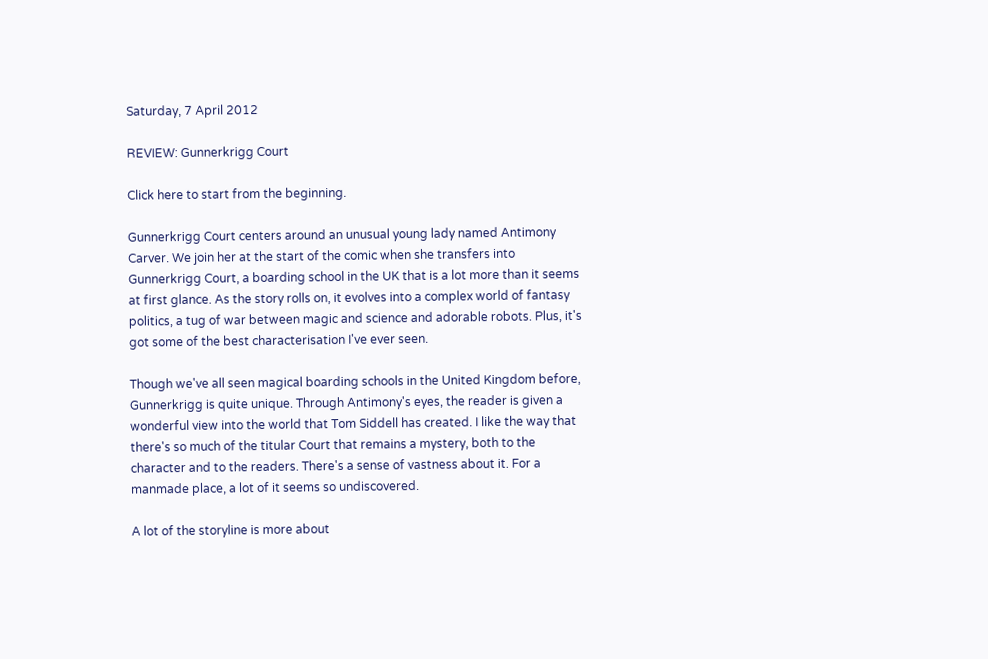Saturday, 7 April 2012

REVIEW: Gunnerkrigg Court

Click here to start from the beginning.

Gunnerkrigg Court centers around an unusual young lady named Antimony Carver. We join her at the start of the comic when she transfers into Gunnerkrigg Court, a boarding school in the UK that is a lot more than it seems at first glance. As the story rolls on, it evolves into a complex world of fantasy politics, a tug of war between magic and science and adorable robots. Plus, it's got some of the best characterisation I've ever seen.

Though we've all seen magical boarding schools in the United Kingdom before, Gunnerkrigg is quite unique. Through Antimony's eyes, the reader is given a wonderful view into the world that Tom Siddell has created. I like the way that there's so much of the titular Court that remains a mystery, both to the character and to the readers. There's a sense of vastness about it. For a manmade place, a lot of it seems so undiscovered.

A lot of the storyline is more about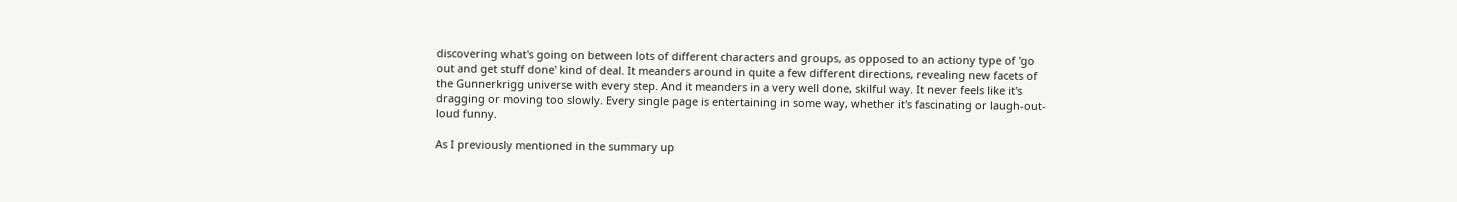discovering what's going on between lots of different characters and groups, as opposed to an actiony type of 'go out and get stuff done' kind of deal. It meanders around in quite a few different directions, revealing new facets of the Gunnerkrigg universe with every step. And it meanders in a very well done, skilful way. It never feels like it's dragging or moving too slowly. Every single page is entertaining in some way, whether it's fascinating or laugh-out-loud funny.

As I previously mentioned in the summary up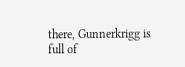there, Gunnerkrigg is full of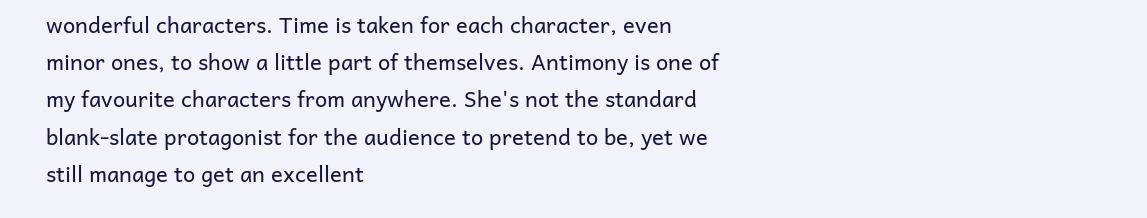wonderful characters. Time is taken for each character, even minor ones, to show a little part of themselves. Antimony is one of my favourite characters from anywhere. She's not the standard blank-slate protagonist for the audience to pretend to be, yet we still manage to get an excellent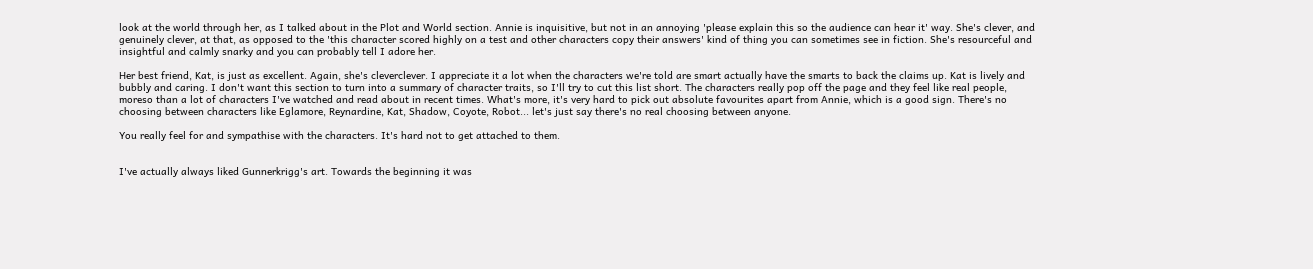look at the world through her, as I talked about in the Plot and World section. Annie is inquisitive, but not in an annoying 'please explain this so the audience can hear it' way. She's clever, and genuinely clever, at that, as opposed to the 'this character scored highly on a test and other characters copy their answers' kind of thing you can sometimes see in fiction. She's resourceful and insightful and calmly snarky and you can probably tell I adore her.

Her best friend, Kat, is just as excellent. Again, she's cleverclever. I appreciate it a lot when the characters we're told are smart actually have the smarts to back the claims up. Kat is lively and bubbly and caring. I don't want this section to turn into a summary of character traits, so I'll try to cut this list short. The characters really pop off the page and they feel like real people, moreso than a lot of characters I've watched and read about in recent times. What's more, it's very hard to pick out absolute favourites apart from Annie, which is a good sign. There's no choosing between characters like Eglamore, Reynardine, Kat, Shadow, Coyote, Robot... let's just say there's no real choosing between anyone.

You really feel for and sympathise with the characters. It's hard not to get attached to them.


I've actually always liked Gunnerkrigg's art. Towards the beginning it was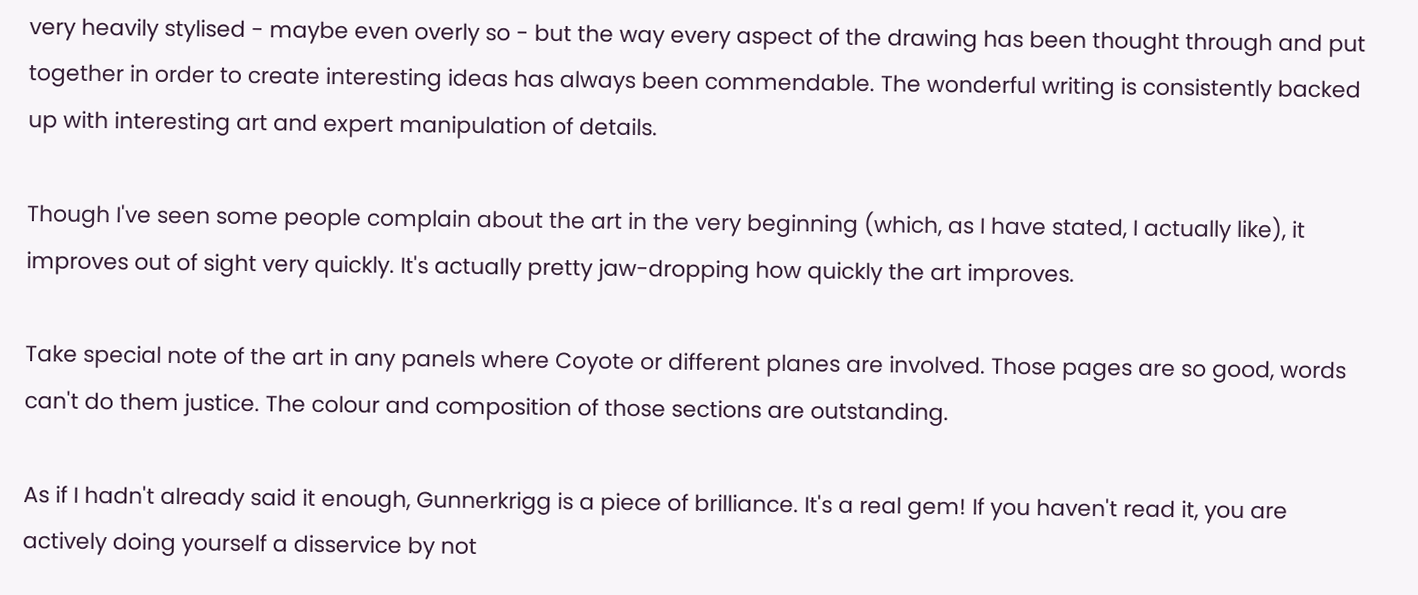very heavily stylised - maybe even overly so - but the way every aspect of the drawing has been thought through and put together in order to create interesting ideas has always been commendable. The wonderful writing is consistently backed up with interesting art and expert manipulation of details.

Though I've seen some people complain about the art in the very beginning (which, as I have stated, I actually like), it improves out of sight very quickly. It's actually pretty jaw-dropping how quickly the art improves.

Take special note of the art in any panels where Coyote or different planes are involved. Those pages are so good, words can't do them justice. The colour and composition of those sections are outstanding.

As if I hadn't already said it enough, Gunnerkrigg is a piece of brilliance. It's a real gem! If you haven't read it, you are actively doing yourself a disservice by not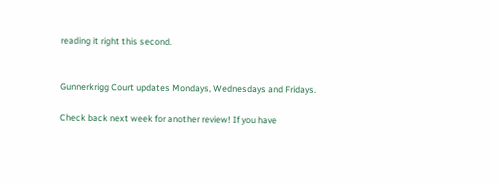reading it right this second.


Gunnerkrigg Court updates Mondays, Wednesdays and Fridays.

Check back next week for another review! If you have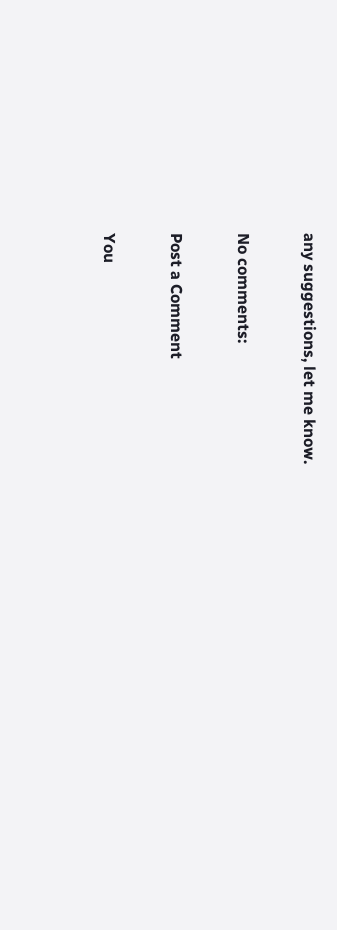any suggestions, let me know.

No comments:

Post a Comment

You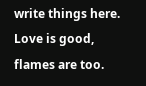write things here. Love is good, flames are too.